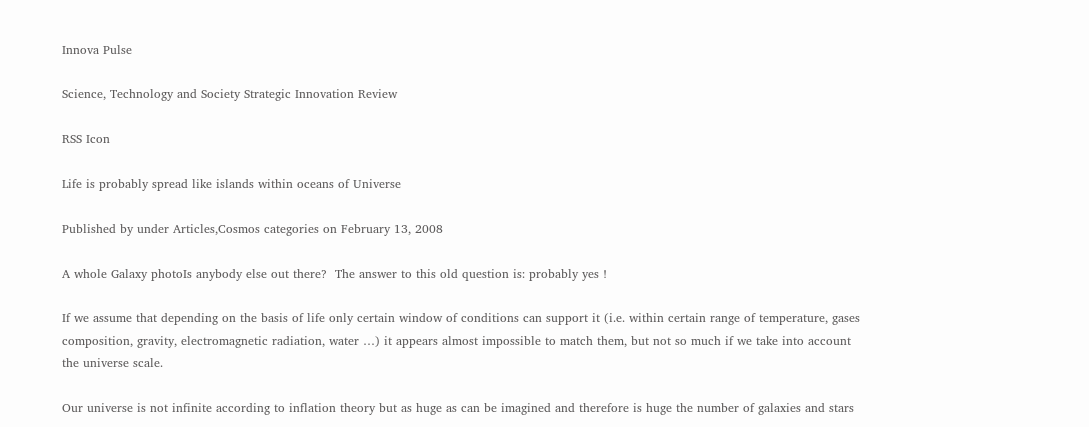Innova Pulse

Science, Technology and Society Strategic Innovation Review

RSS Icon

Life is probably spread like islands within oceans of Universe

Published by under Articles,Cosmos categories on February 13, 2008

A whole Galaxy photoIs anybody else out there?  The answer to this old question is: probably yes !

If we assume that depending on the basis of life only certain window of conditions can support it (i.e. within certain range of temperature, gases composition, gravity, electromagnetic radiation, water …) it appears almost impossible to match them, but not so much if we take into account the universe scale.

Our universe is not infinite according to inflation theory but as huge as can be imagined and therefore is huge the number of galaxies and stars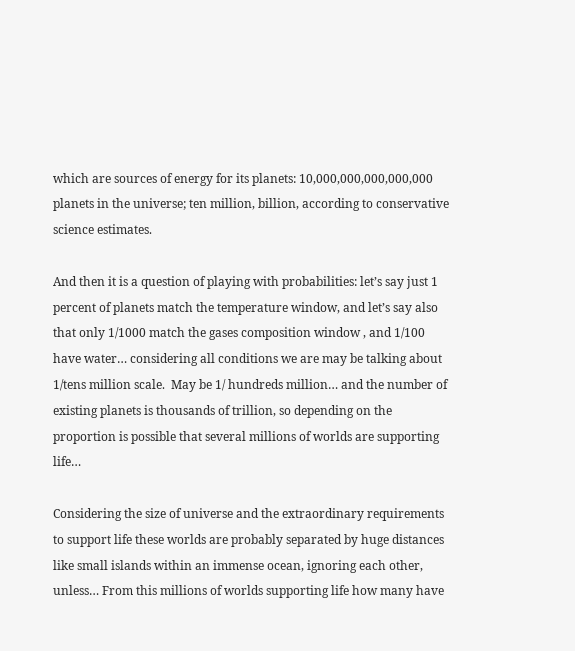which are sources of energy for its planets: 10,000,000,000,000,000 planets in the universe; ten million, billion, according to conservative science estimates.

And then it is a question of playing with probabilities: let’s say just 1 percent of planets match the temperature window, and let’s say also that only 1/1000 match the gases composition window , and 1/100 have water… considering all conditions we are may be talking about 1/tens million scale.  May be 1/ hundreds million… and the number of existing planets is thousands of trillion, so depending on the proportion is possible that several millions of worlds are supporting life…

Considering the size of universe and the extraordinary requirements to support life these worlds are probably separated by huge distances like small islands within an immense ocean, ignoring each other,  unless… From this millions of worlds supporting life how many have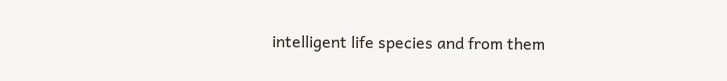intelligent life species and from them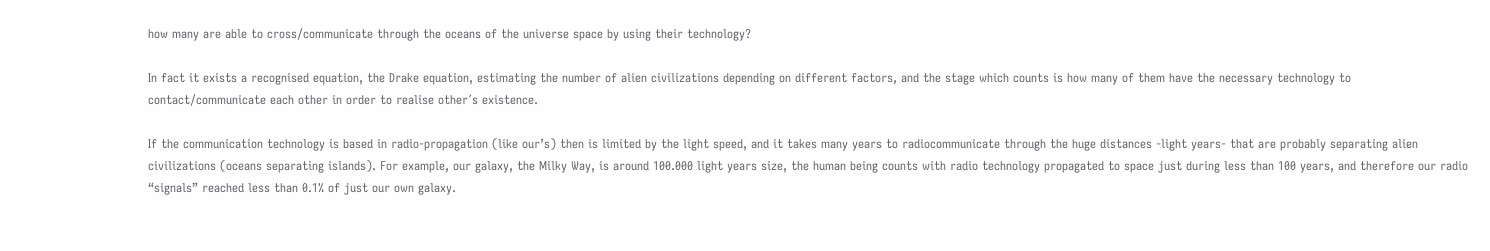how many are able to cross/communicate through the oceans of the universe space by using their technology?

In fact it exists a recognised equation, the Drake equation, estimating the number of alien civilizations depending on different factors, and the stage which counts is how many of them have the necessary technology to contact/communicate each other in order to realise other´s existence.

If the communication technology is based in radio-propagation (like our’s) then is limited by the light speed, and it takes many years to radiocommunicate through the huge distances -light years- that are probably separating alien civilizations (oceans separating islands). For example, our galaxy, the Milky Way, is around 100.000 light years size, the human being counts with radio technology propagated to space just during less than 100 years, and therefore our radio “signals” reached less than 0.1% of just our own galaxy.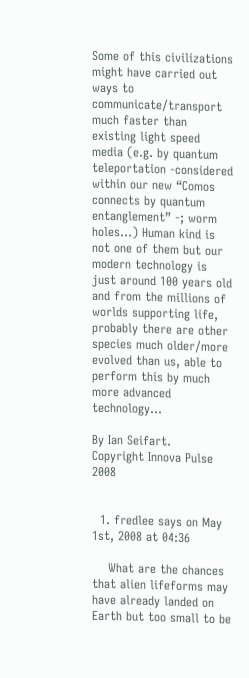Some of this civilizations might have carried out ways to communicate/transport much faster than existing light speed media (e.g. by quantum teleportation -considered within our new “Comos connects by quantum entanglement” -; worm holes…) Human kind is not one of them but our modern technology is just around 100 years old and from the millions of worlds supporting life, probably there are other species much older/more evolved than us, able to perform this by much more advanced technology…

By Ian Seifart.
Copyright Innova Pulse 2008


  1. fredlee says on May 1st, 2008 at 04:36

    What are the chances that alien lifeforms may have already landed on Earth but too small to be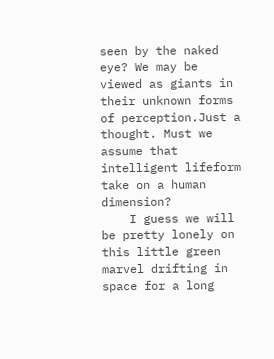seen by the naked eye? We may be viewed as giants in their unknown forms of perception.Just a thought. Must we assume that intelligent lifeform take on a human dimension?
    I guess we will be pretty lonely on this little green marvel drifting in space for a long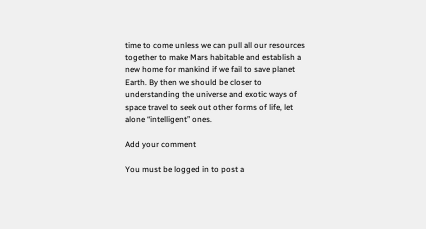time to come unless we can pull all our resources together to make Mars habitable and establish a new home for mankind if we fail to save planet Earth. By then we should be closer to understanding the universe and exotic ways of space travel to seek out other forms of life, let alone “intelligent” ones.

Add your comment

You must be logged in to post a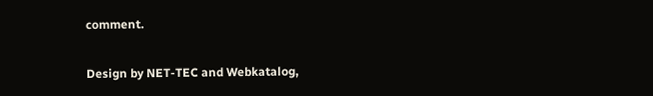comment.

Design by NET-TEC and Webkatalog,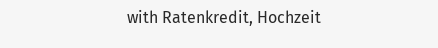with Ratenkredit, Hochzeit